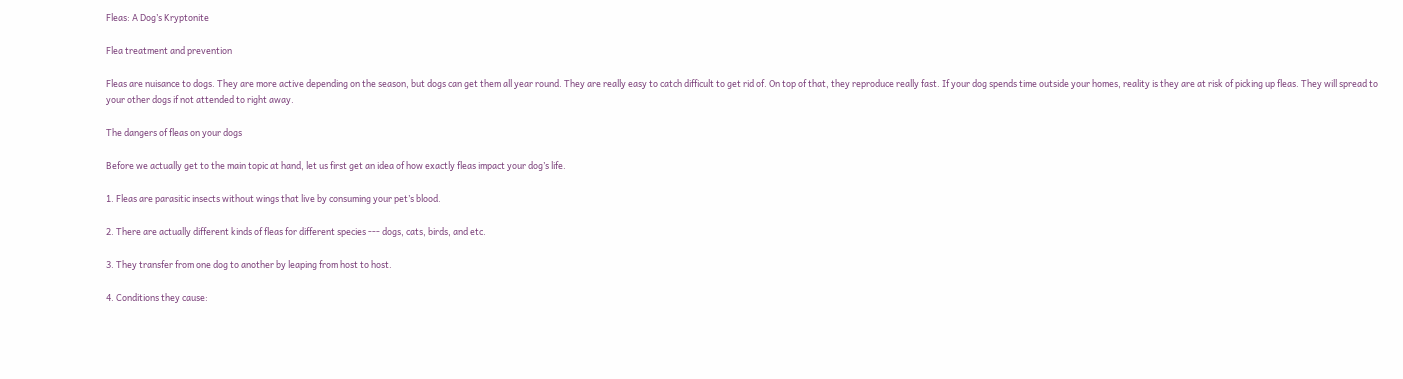Fleas: A Dog’s Kryptonite

Flea treatment and prevention

Fleas are nuisance to dogs. They are more active depending on the season, but dogs can get them all year round. They are really easy to catch difficult to get rid of. On top of that, they reproduce really fast. If your dog spends time outside your homes, reality is they are at risk of picking up fleas. They will spread to your other dogs if not attended to right away.

The dangers of fleas on your dogs

Before we actually get to the main topic at hand, let us first get an idea of how exactly fleas impact your dog’s life.

1. Fleas are parasitic insects without wings that live by consuming your pet’s blood.

2. There are actually different kinds of fleas for different species --- dogs, cats, birds, and etc.

3. They transfer from one dog to another by leaping from host to host.

4. Conditions they cause: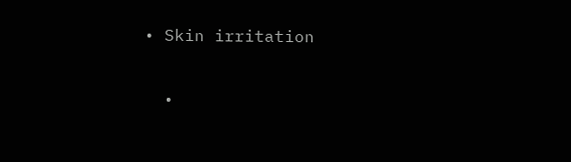• Skin irritation

  •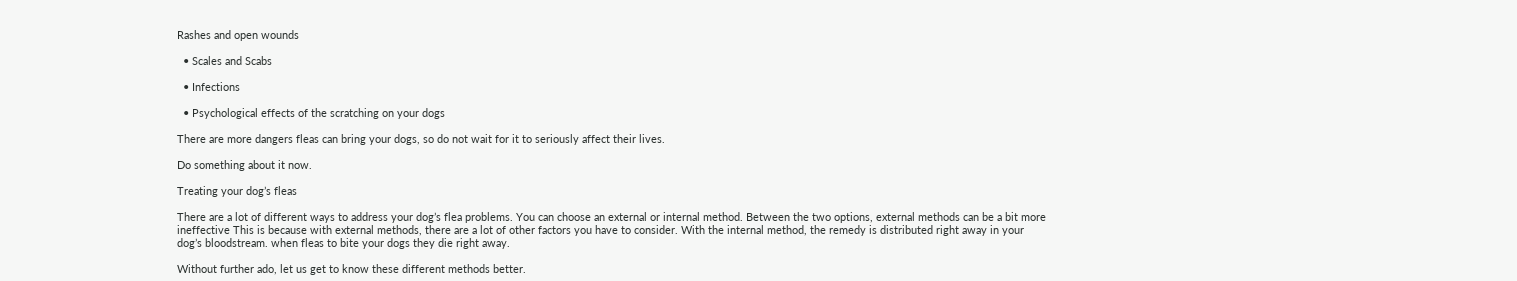Rashes and open wounds

  • Scales and Scabs

  • Infections

  • Psychological effects of the scratching on your dogs

There are more dangers fleas can bring your dogs, so do not wait for it to seriously affect their lives.

Do something about it now.

Treating your dog’s fleas

There are a lot of different ways to address your dog’s flea problems. You can choose an external or internal method. Between the two options, external methods can be a bit more ineffective This is because with external methods, there are a lot of other factors you have to consider. With the internal method, the remedy is distributed right away in your dog’s bloodstream. when fleas to bite your dogs they die right away.

Without further ado, let us get to know these different methods better.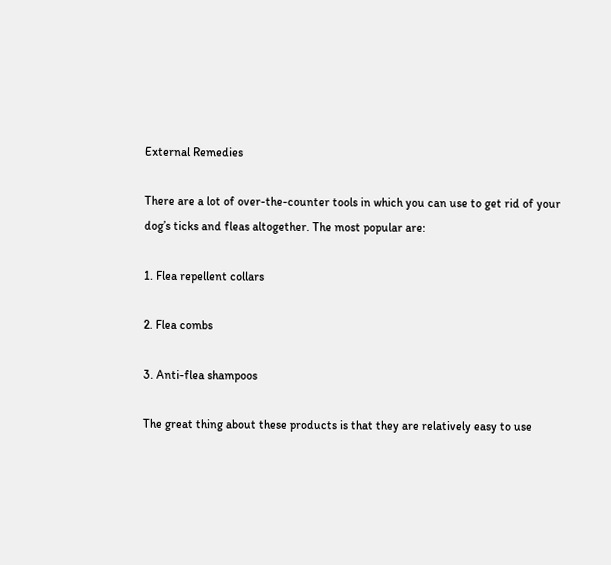External Remedies

There are a lot of over-the-counter tools in which you can use to get rid of your dog’s ticks and fleas altogether. The most popular are:

1. Flea repellent collars

2. Flea combs

3. Anti-flea shampoos

The great thing about these products is that they are relatively easy to use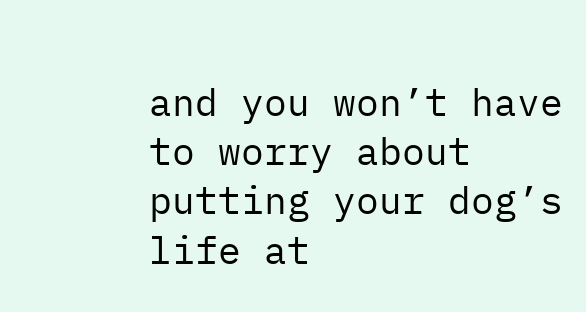and you won’t have to worry about putting your dog’s life at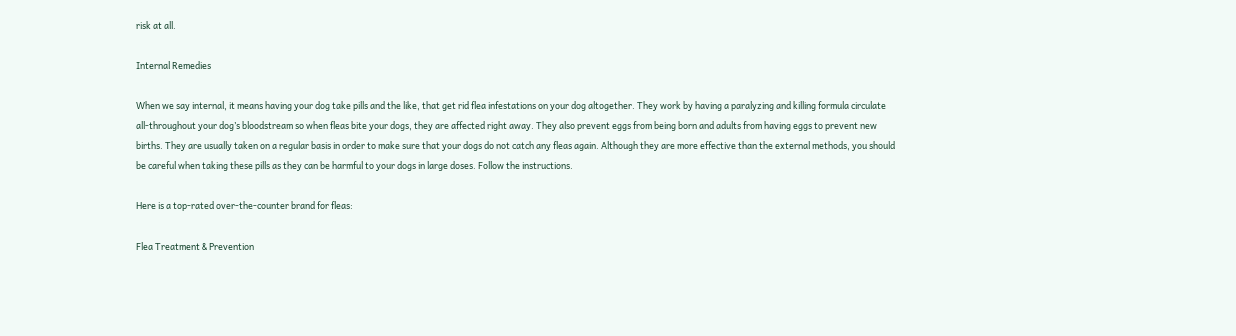risk at all.

Internal Remedies

When we say internal, it means having your dog take pills and the like, that get rid flea infestations on your dog altogether. They work by having a paralyzing and killing formula circulate all-throughout your dog’s bloodstream so when fleas bite your dogs, they are affected right away. They also prevent eggs from being born and adults from having eggs to prevent new births. They are usually taken on a regular basis in order to make sure that your dogs do not catch any fleas again. Although they are more effective than the external methods, you should be careful when taking these pills as they can be harmful to your dogs in large doses. Follow the instructions.

Here is a top-rated over-the-counter brand for fleas:

Flea Treatment & Prevention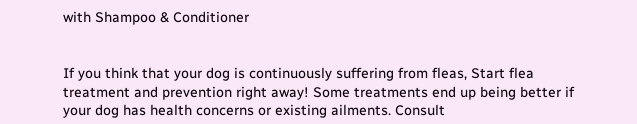with Shampoo & Conditioner


If you think that your dog is continuously suffering from fleas, Start flea treatment and prevention right away! Some treatments end up being better if your dog has health concerns or existing ailments. Consult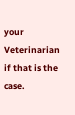your Veterinarian if that is the case.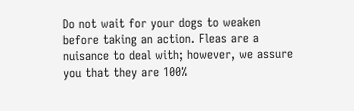Do not wait for your dogs to weaken before taking an action. Fleas are a nuisance to deal with; however, we assure you that they are 100%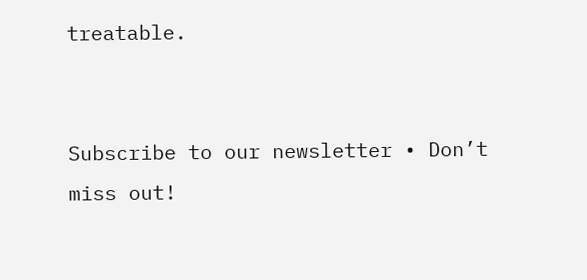treatable.


Subscribe to our newsletter • Don’t miss out!